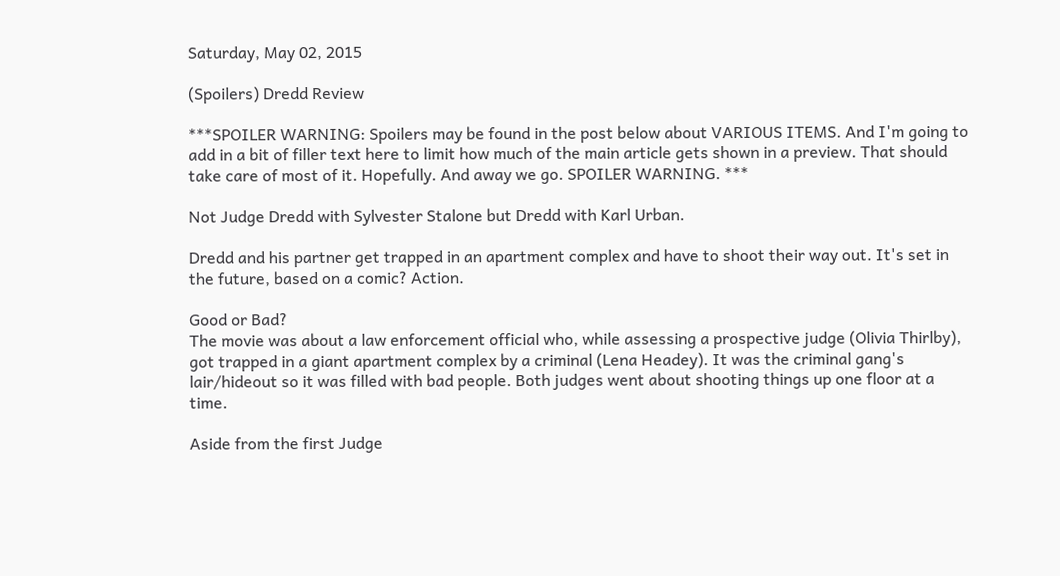Saturday, May 02, 2015

(Spoilers) Dredd Review

***SPOILER WARNING: Spoilers may be found in the post below about VARIOUS ITEMS. And I'm going to add in a bit of filler text here to limit how much of the main article gets shown in a preview. That should take care of most of it. Hopefully. And away we go. SPOILER WARNING. ***

Not Judge Dredd with Sylvester Stalone but Dredd with Karl Urban.

Dredd and his partner get trapped in an apartment complex and have to shoot their way out. It's set in the future, based on a comic? Action.

Good or Bad?
The movie was about a law enforcement official who, while assessing a prospective judge (Olivia Thirlby), got trapped in a giant apartment complex by a criminal (Lena Headey). It was the criminal gang's lair/hideout so it was filled with bad people. Both judges went about shooting things up one floor at a time.

Aside from the first Judge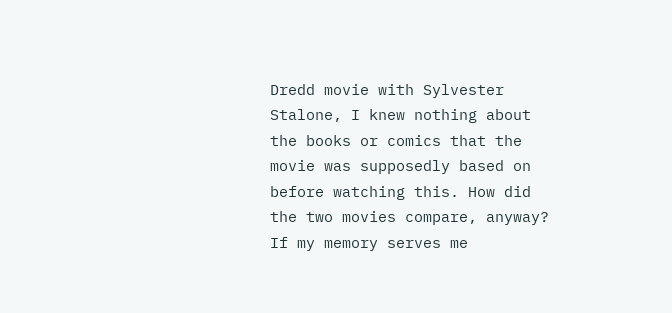Dredd movie with Sylvester Stalone, I knew nothing about the books or comics that the movie was supposedly based on before watching this. How did the two movies compare, anyway? If my memory serves me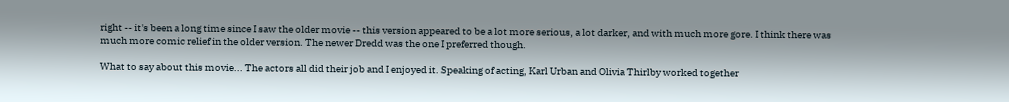right -- it's been a long time since I saw the older movie -- this version appeared to be a lot more serious, a lot darker, and with much more gore. I think there was much more comic relief in the older version. The newer Dredd was the one I preferred though.

What to say about this movie... The actors all did their job and I enjoyed it. Speaking of acting, Karl Urban and Olivia Thirlby worked together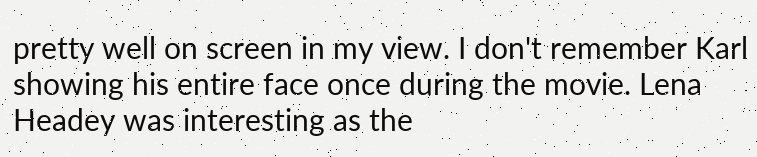pretty well on screen in my view. I don't remember Karl showing his entire face once during the movie. Lena Headey was interesting as the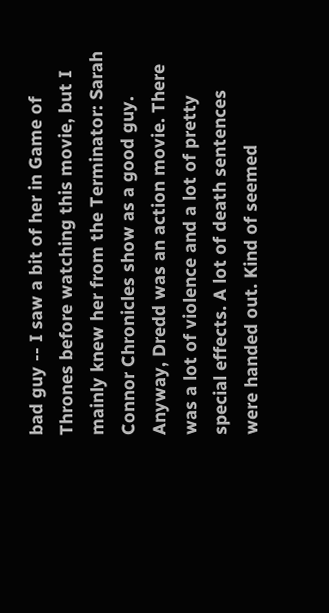bad guy -- I saw a bit of her in Game of Thrones before watching this movie, but I mainly knew her from the Terminator: Sarah Connor Chronicles show as a good guy. Anyway, Dredd was an action movie. There was a lot of violence and a lot of pretty special effects. A lot of death sentences were handed out. Kind of seemed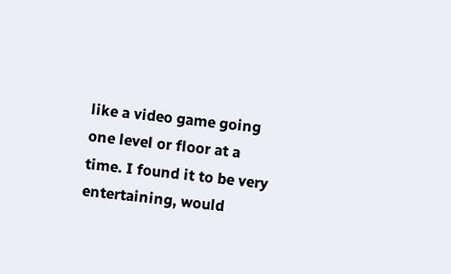like a video game going one level or floor at a time. I found it to be very entertaining, would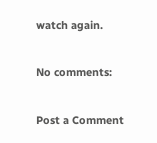watch again.

No comments:

Post a Comment